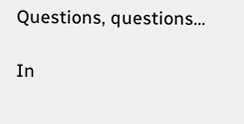Questions, questions…

In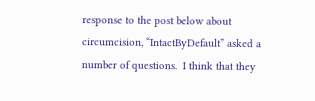response to the post below about circumcision, “IntactByDefault” asked a number of questions.  I think that they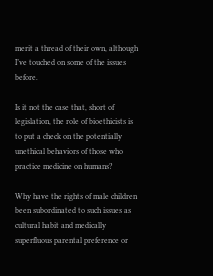merit a thread of their own, although I’ve touched on some of the issues before.

Is it not the case that, short of legislation, the role of bioethicists is to put a check on the potentially unethical behaviors of those who practice medicine on humans?

Why have the rights of male children been subordinated to such issues as cultural habit and medically superfluous parental preference or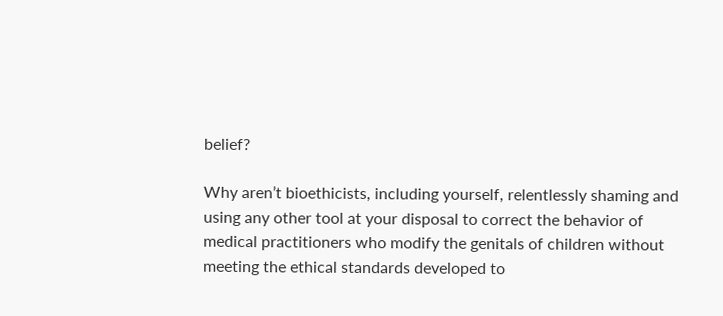belief?

Why aren’t bioethicists, including yourself, relentlessly shaming and using any other tool at your disposal to correct the behavior of medical practitioners who modify the genitals of children without meeting the ethical standards developed to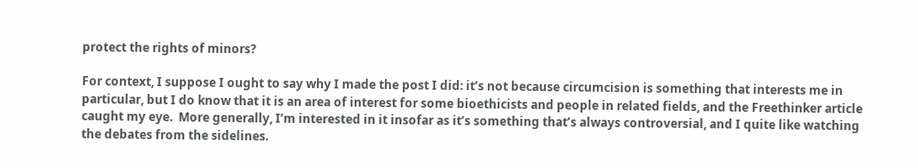protect the rights of minors?

For context, I suppose I ought to say why I made the post I did: it’s not because circumcision is something that interests me in particular, but I do know that it is an area of interest for some bioethicists and people in related fields, and the Freethinker article caught my eye.  More generally, I’m interested in it insofar as it’s something that’s always controversial, and I quite like watching the debates from the sidelines.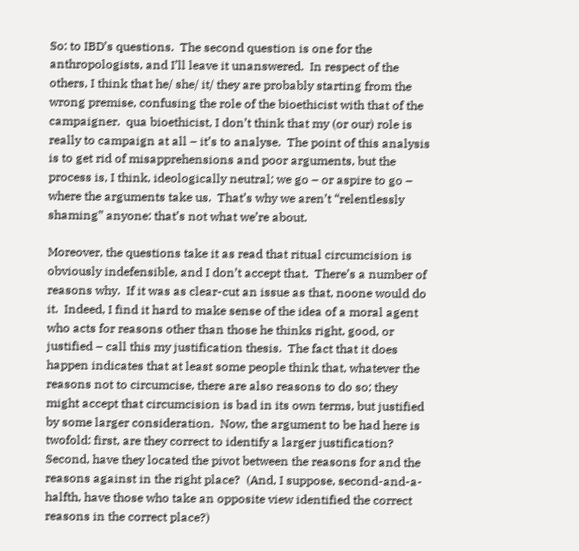So: to IBD’s questions.  The second question is one for the anthropologists, and I’ll leave it unanswered.  In respect of the others, I think that he/ she/ it/ they are probably starting from the wrong premise, confusing the role of the bioethicist with that of the campaigner.  qua bioethicist, I don’t think that my (or our) role is really to campaign at all – it’s to analyse.  The point of this analysis is to get rid of misapprehensions and poor arguments, but the process is, I think, ideologically neutral; we go – or aspire to go – where the arguments take us.  That’s why we aren’t “relentlessly shaming” anyone: that’s not what we’re about.

Moreover, the questions take it as read that ritual circumcision is obviously indefensible, and I don’t accept that.  There’s a number of reasons why.  If it was as clear-cut an issue as that, noone would do it.  Indeed, I find it hard to make sense of the idea of a moral agent who acts for reasons other than those he thinks right, good, or justified – call this my justification thesis.  The fact that it does happen indicates that at least some people think that, whatever the reasons not to circumcise, there are also reasons to do so; they might accept that circumcision is bad in its own terms, but justified by some larger consideration.  Now, the argument to be had here is twofold: first, are they correct to identify a larger justification?  Second, have they located the pivot between the reasons for and the reasons against in the right place?  (And, I suppose, second-and-a-halfth, have those who take an opposite view identified the correct reasons in the correct place?)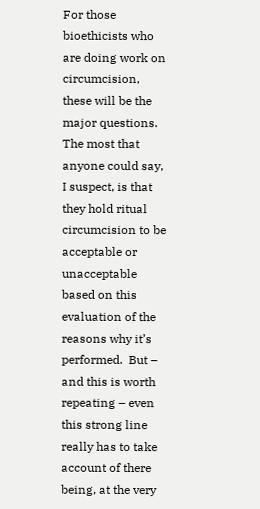For those bioethicists who are doing work on circumcision, these will be the major questions.  The most that anyone could say, I suspect, is that they hold ritual circumcision to be acceptable or unacceptable based on this evaluation of the reasons why it’s performed.  But – and this is worth repeating – even this strong line really has to take account of there being, at the very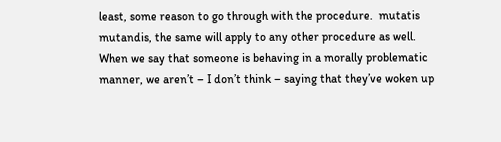least, some reason to go through with the procedure.  mutatis mutandis, the same will apply to any other procedure as well.  When we say that someone is behaving in a morally problematic manner, we aren’t – I don’t think – saying that they’ve woken up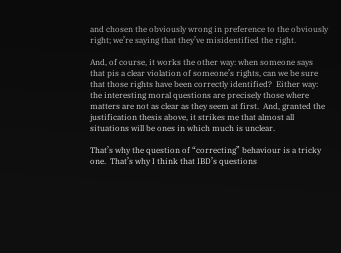and chosen the obviously wrong in preference to the obviously right; we’re saying that they’ve misidentified the right.

And, of course, it works the other way: when someone says that pis a clear violation of someone’s rights, can we be sure that those rights have been correctly identified?  Either way: the interesting moral questions are precisely those where matters are not as clear as they seem at first.  And, granted the justification thesis above, it strikes me that almost all situations will be ones in which much is unclear.

That’s why the question of “correcting” behaviour is a tricky one.  That’s why I think that IBD’s questions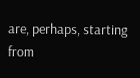are, perhaps, starting from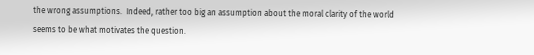the wrong assumptions.  Indeed, rather too big an assumption about the moral clarity of the world seems to be what motivates the question.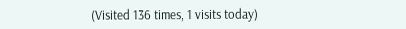(Visited 136 times, 1 visits today)